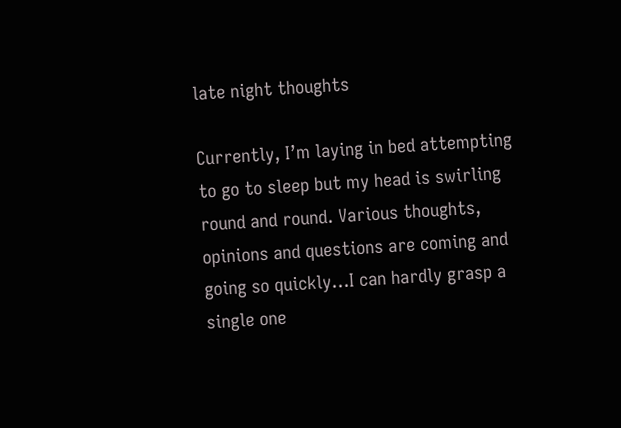late night thoughts

Currently, I’m laying in bed attempting to go to sleep but my head is swirling round and round. Various thoughts, opinions and questions are coming and going so quickly…I can hardly grasp a single one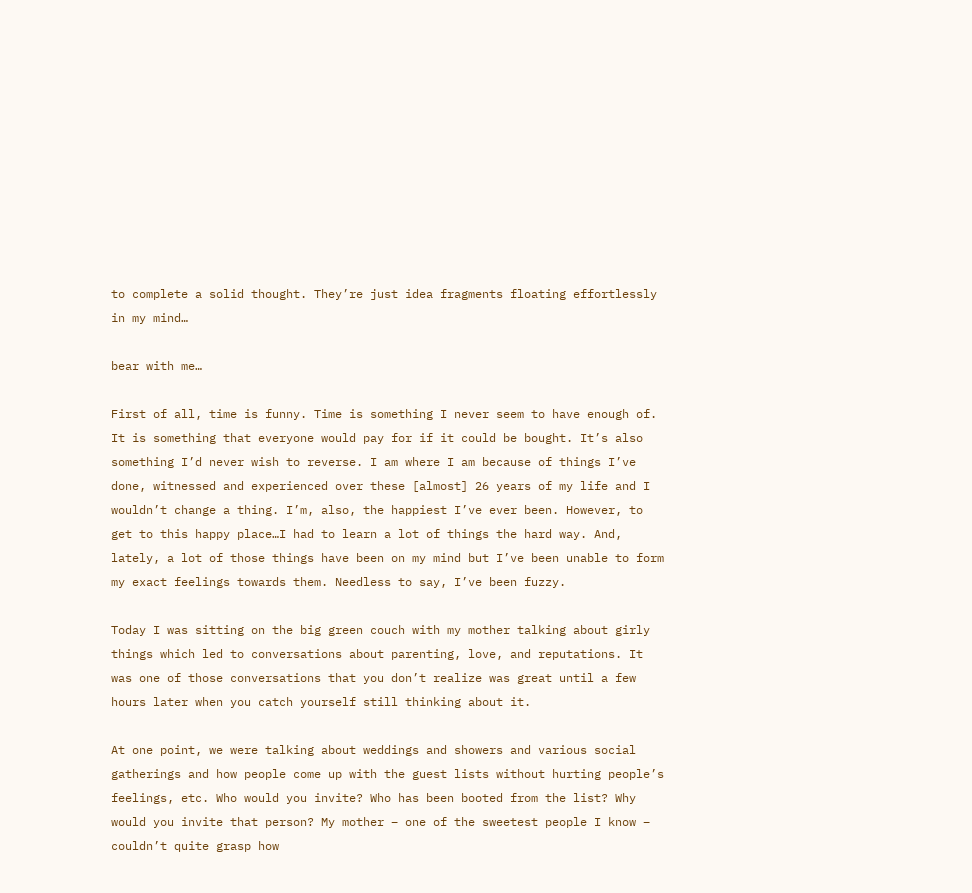to complete a solid thought. They’re just idea fragments floating effortlessly in my mind…

bear with me…

First of all, time is funny. Time is something I never seem to have enough of. It is something that everyone would pay for if it could be bought. It’s also something I’d never wish to reverse. I am where I am because of things I’ve done, witnessed and experienced over these [almost] 26 years of my life and I wouldn’t change a thing. I’m, also, the happiest I’ve ever been. However, to get to this happy place…I had to learn a lot of things the hard way. And, lately, a lot of those things have been on my mind but I’ve been unable to form my exact feelings towards them. Needless to say, I’ve been fuzzy.

Today I was sitting on the big green couch with my mother talking about girly things which led to conversations about parenting, love, and reputations. It was one of those conversations that you don’t realize was great until a few hours later when you catch yourself still thinking about it.

At one point, we were talking about weddings and showers and various social gatherings and how people come up with the guest lists without hurting people’s feelings, etc. Who would you invite? Who has been booted from the list? Why would you invite that person? My mother – one of the sweetest people I know – couldn’t quite grasp how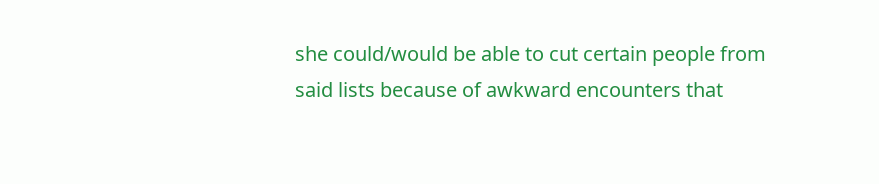she could/would be able to cut certain people from said lists because of awkward encounters that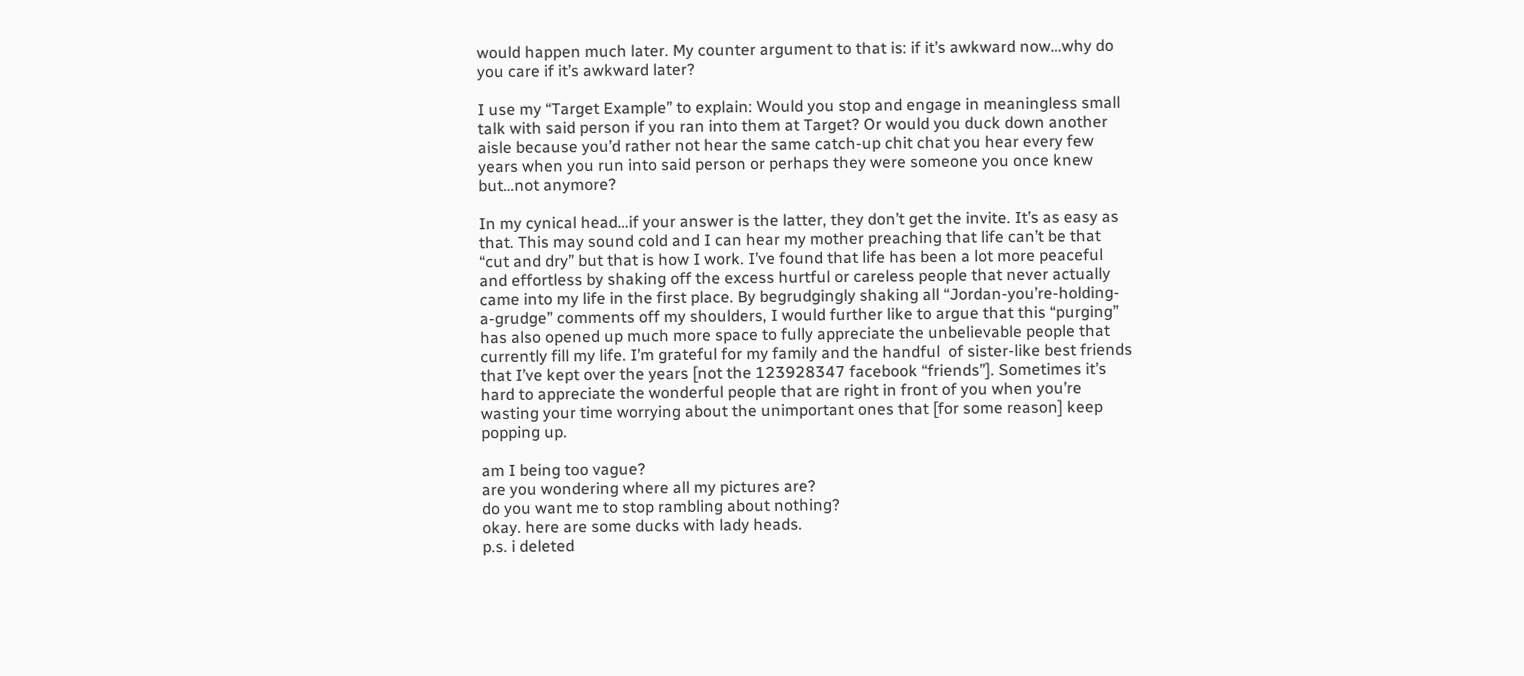would happen much later. My counter argument to that is: if it’s awkward now…why do you care if it’s awkward later?

I use my “Target Example” to explain: Would you stop and engage in meaningless small talk with said person if you ran into them at Target? Or would you duck down another aisle because you’d rather not hear the same catch-up chit chat you hear every few years when you run into said person or perhaps they were someone you once knew but…not anymore?

In my cynical head…if your answer is the latter, they don’t get the invite. It’s as easy as that. This may sound cold and I can hear my mother preaching that life can’t be that “cut and dry” but that is how I work. I’ve found that life has been a lot more peaceful and effortless by shaking off the excess hurtful or careless people that never actually came into my life in the first place. By begrudgingly shaking all “Jordan-you’re-holding-a-grudge” comments off my shoulders, I would further like to argue that this “purging” has also opened up much more space to fully appreciate the unbelievable people that currently fill my life. I’m grateful for my family and the handful  of sister-like best friends that I’ve kept over the years [not the 123928347 facebook “friends”]. Sometimes it’s hard to appreciate the wonderful people that are right in front of you when you’re wasting your time worrying about the unimportant ones that [for some reason] keep popping up.

am I being too vague?
are you wondering where all my pictures are?
do you want me to stop rambling about nothing?
okay. here are some ducks with lady heads.
p.s. i deleted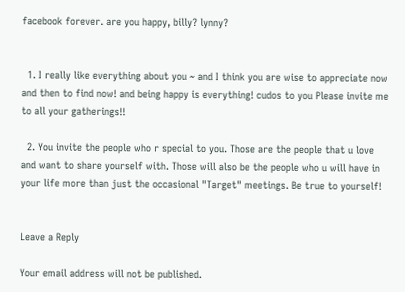facebook forever. are you happy, billy? lynny?


  1. I really like everything about you ~ and I think you are wise to appreciate now and then to find now! and being happy is everything! cudos to you Please invite me to all your gatherings!!

  2. You invite the people who r special to you. Those are the people that u love and want to share yourself with. Those will also be the people who u will have in your life more than just the occasional "Target" meetings. Be true to yourself!


Leave a Reply

Your email address will not be published.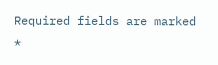Required fields are marked *